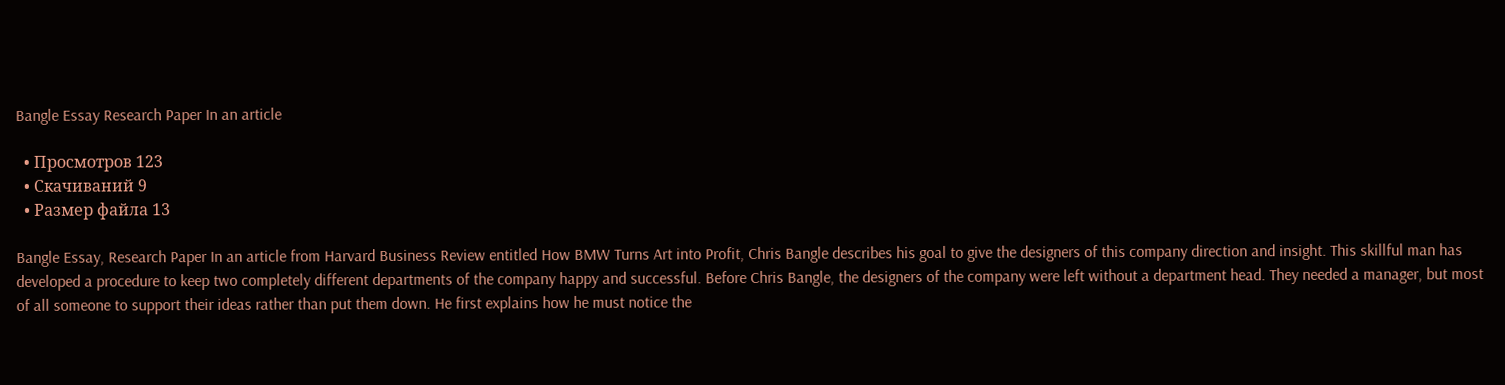Bangle Essay Research Paper In an article

  • Просмотров 123
  • Скачиваний 9
  • Размер файла 13

Bangle Essay, Research Paper In an article from Harvard Business Review entitled How BMW Turns Art into Profit, Chris Bangle describes his goal to give the designers of this company direction and insight. This skillful man has developed a procedure to keep two completely different departments of the company happy and successful. Before Chris Bangle, the designers of the company were left without a department head. They needed a manager, but most of all someone to support their ideas rather than put them down. He first explains how he must notice the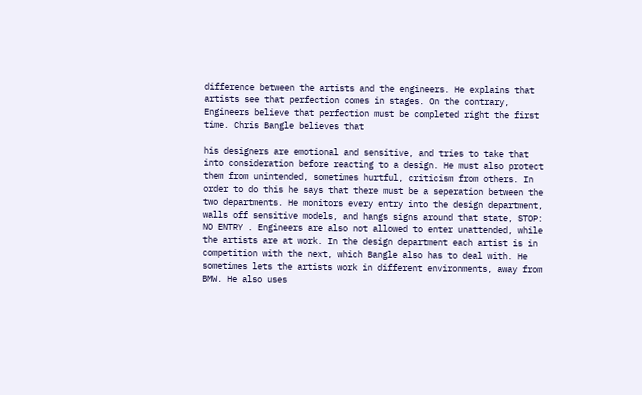difference between the artists and the engineers. He explains that artists see that perfection comes in stages. On the contrary, Engineers believe that perfection must be completed right the first time. Chris Bangle believes that

his designers are emotional and sensitive, and tries to take that into consideration before reacting to a design. He must also protect them from unintended, sometimes hurtful, criticism from others. In order to do this he says that there must be a seperation between the two departments. He monitors every entry into the design department, walls off sensitive models, and hangs signs around that state, STOP: NO ENTRY . Engineers are also not allowed to enter unattended, while the artists are at work. In the design department each artist is in competition with the next, which Bangle also has to deal with. He sometimes lets the artists work in different environments, away from BMW. He also uses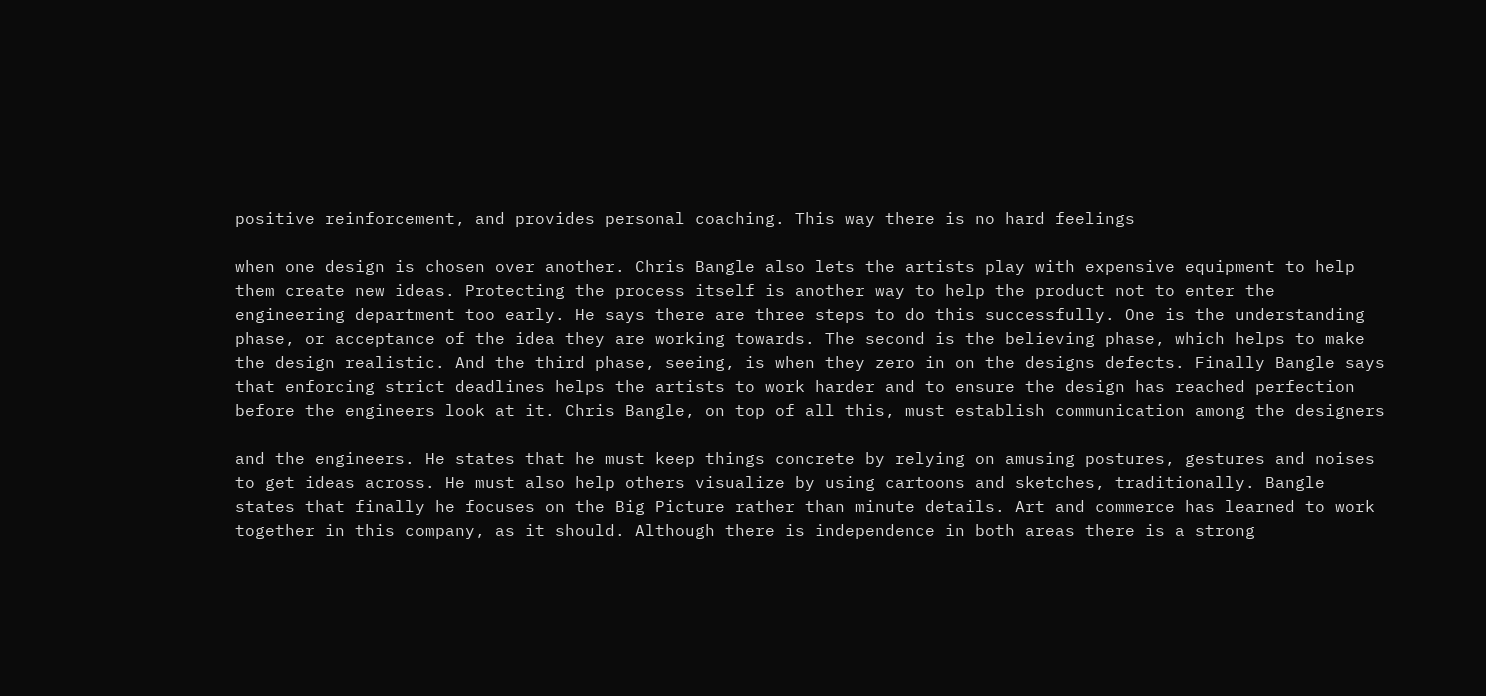positive reinforcement, and provides personal coaching. This way there is no hard feelings

when one design is chosen over another. Chris Bangle also lets the artists play with expensive equipment to help them create new ideas. Protecting the process itself is another way to help the product not to enter the engineering department too early. He says there are three steps to do this successfully. One is the understanding phase, or acceptance of the idea they are working towards. The second is the believing phase, which helps to make the design realistic. And the third phase, seeing, is when they zero in on the designs defects. Finally Bangle says that enforcing strict deadlines helps the artists to work harder and to ensure the design has reached perfection before the engineers look at it. Chris Bangle, on top of all this, must establish communication among the designers

and the engineers. He states that he must keep things concrete by relying on amusing postures, gestures and noises to get ideas across. He must also help others visualize by using cartoons and sketches, traditionally. Bangle states that finally he focuses on the Big Picture rather than minute details. Art and commerce has learned to work together in this company, as it should. Although there is independence in both areas there is a strong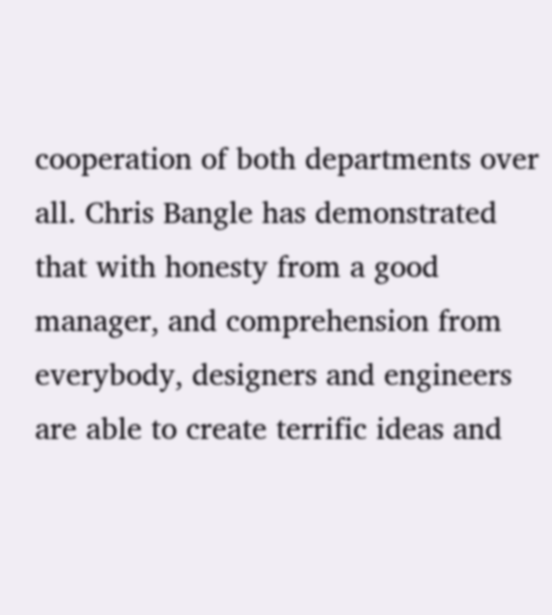cooperation of both departments over all. Chris Bangle has demonstrated that with honesty from a good manager, and comprehension from everybody, designers and engineers are able to create terrific ideas and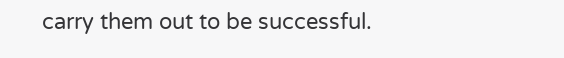carry them out to be successful.